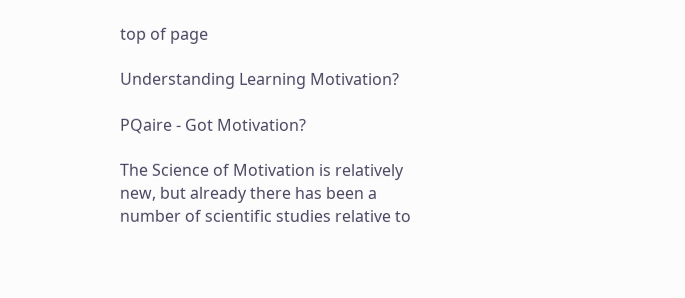top of page

Understanding Learning Motivation?

PQaire - Got Motivation?

The Science of Motivation is relatively new, but already there has been a number of scientific studies relative to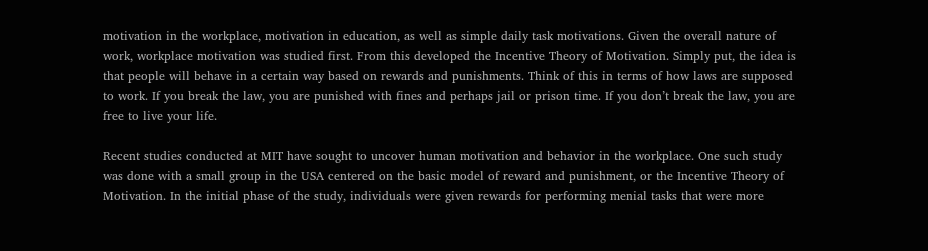motivation in the workplace, motivation in education, as well as simple daily task motivations. Given the overall nature of work, workplace motivation was studied first. From this developed the Incentive Theory of Motivation. Simply put, the idea is that people will behave in a certain way based on rewards and punishments. Think of this in terms of how laws are supposed to work. If you break the law, you are punished with fines and perhaps jail or prison time. If you don’t break the law, you are free to live your life.

Recent studies conducted at MIT have sought to uncover human motivation and behavior in the workplace. One such study was done with a small group in the USA centered on the basic model of reward and punishment, or the Incentive Theory of Motivation. In the initial phase of the study, individuals were given rewards for performing menial tasks that were more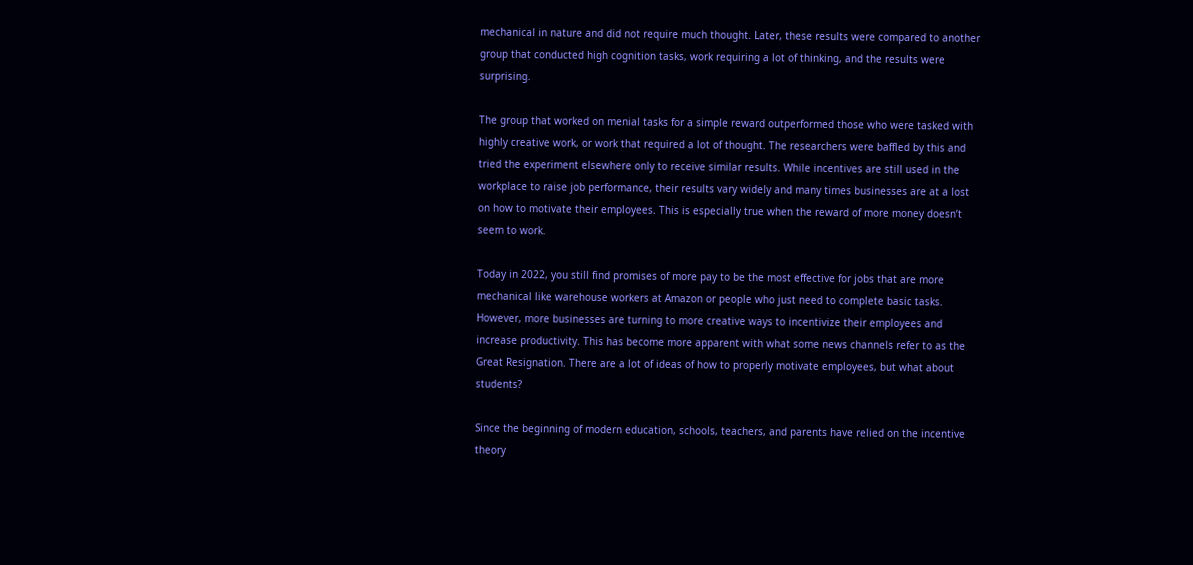mechanical in nature and did not require much thought. Later, these results were compared to another group that conducted high cognition tasks, work requiring a lot of thinking, and the results were surprising.

The group that worked on menial tasks for a simple reward outperformed those who were tasked with highly creative work, or work that required a lot of thought. The researchers were baffled by this and tried the experiment elsewhere only to receive similar results. While incentives are still used in the workplace to raise job performance, their results vary widely and many times businesses are at a lost on how to motivate their employees. This is especially true when the reward of more money doesn’t seem to work.

Today in 2022, you still find promises of more pay to be the most effective for jobs that are more mechanical like warehouse workers at Amazon or people who just need to complete basic tasks. However, more businesses are turning to more creative ways to incentivize their employees and increase productivity. This has become more apparent with what some news channels refer to as the Great Resignation. There are a lot of ideas of how to properly motivate employees, but what about students?

Since the beginning of modern education, schools, teachers, and parents have relied on the incentive theory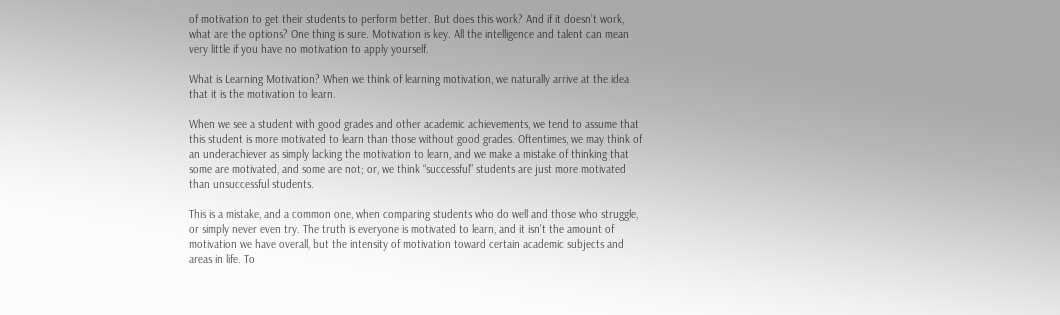of motivation to get their students to perform better. But does this work? And if it doesn’t work, what are the options? One thing is sure. Motivation is key. All the intelligence and talent can mean very little if you have no motivation to apply yourself.

What is Learning Motivation? When we think of learning motivation, we naturally arrive at the idea that it is the motivation to learn.

When we see a student with good grades and other academic achievements, we tend to assume that this student is more motivated to learn than those without good grades. Oftentimes, we may think of an underachiever as simply lacking the motivation to learn, and we make a mistake of thinking that some are motivated, and some are not; or, we think “successful” students are just more motivated than unsuccessful students.

This is a mistake, and a common one, when comparing students who do well and those who struggle, or simply never even try. The truth is everyone is motivated to learn, and it isn’t the amount of motivation we have overall, but the intensity of motivation toward certain academic subjects and areas in life. To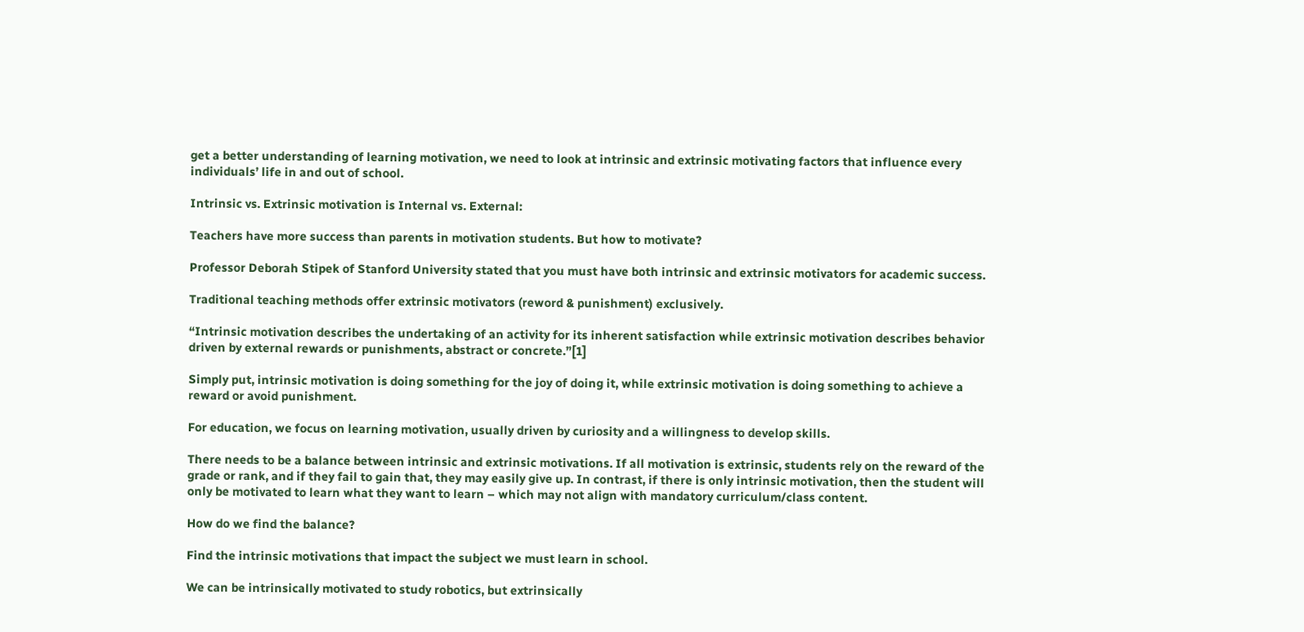get a better understanding of learning motivation, we need to look at intrinsic and extrinsic motivating factors that influence every individuals’ life in and out of school.

Intrinsic vs. Extrinsic motivation is Internal vs. External:

Teachers have more success than parents in motivation students. But how to motivate?

Professor Deborah Stipek of Stanford University stated that you must have both intrinsic and extrinsic motivators for academic success.

Traditional teaching methods offer extrinsic motivators (reword & punishment) exclusively.

“Intrinsic motivation describes the undertaking of an activity for its inherent satisfaction while extrinsic motivation describes behavior driven by external rewards or punishments, abstract or concrete.”[1]

Simply put, intrinsic motivation is doing something for the joy of doing it, while extrinsic motivation is doing something to achieve a reward or avoid punishment.

For education, we focus on learning motivation, usually driven by curiosity and a willingness to develop skills.

There needs to be a balance between intrinsic and extrinsic motivations. If all motivation is extrinsic, students rely on the reward of the grade or rank, and if they fail to gain that, they may easily give up. In contrast, if there is only intrinsic motivation, then the student will only be motivated to learn what they want to learn – which may not align with mandatory curriculum/class content.

How do we find the balance?

Find the intrinsic motivations that impact the subject we must learn in school.

We can be intrinsically motivated to study robotics, but extrinsically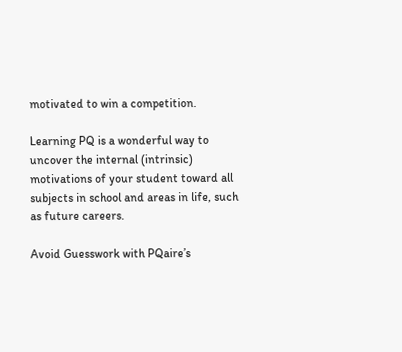motivated to win a competition.

Learning PQ is a wonderful way to uncover the internal (intrinsic) motivations of your student toward all subjects in school and areas in life, such as future careers.

Avoid Guesswork with PQaire’s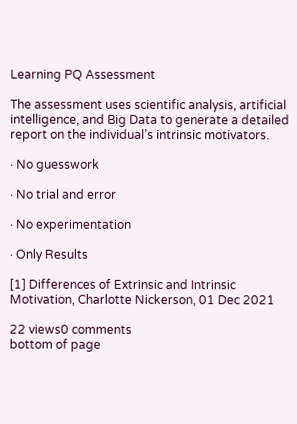Learning PQ Assessment

The assessment uses scientific analysis, artificial intelligence, and Big Data to generate a detailed report on the individual’s intrinsic motivators.

· No guesswork

· No trial and error

· No experimentation

· Only Results

[1] Differences of Extrinsic and Intrinsic Motivation, Charlotte Nickerson, 01 Dec 2021

22 views0 comments
bottom of page